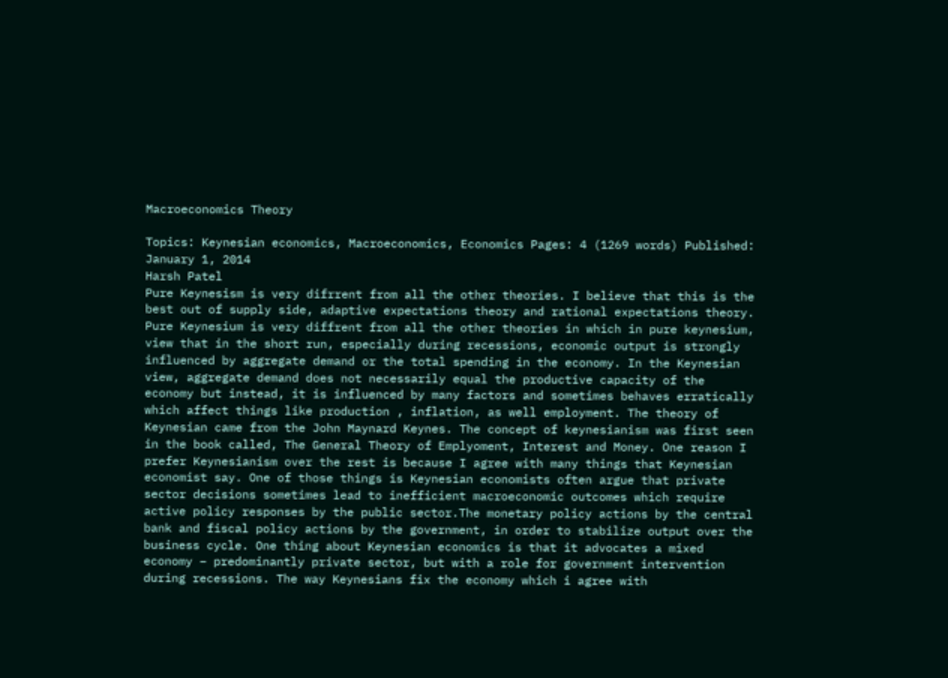Macroeconomics Theory

Topics: Keynesian economics, Macroeconomics, Economics Pages: 4 (1269 words) Published: January 1, 2014
Harsh Patel
Pure Keynesism is very difrrent from all the other theories. I believe that this is the best out of supply side, adaptive expectations theory and rational expectations theory. Pure Keynesium is very diffrent from all the other theories in which in pure keynesium, view that in the short run, especially during recessions, economic output is strongly influenced by aggregate demand or the total spending in the economy. In the Keynesian view, aggregate demand does not necessarily equal the productive capacity of the economy but instead, it is influenced by many factors and sometimes behaves erratically which affect things like production , inflation, as well employment. The theory of Keynesian came from the John Maynard Keynes. The concept of keynesianism was first seen in the book called, The General Theory of Emplyoment, Interest and Money. One reason I prefer Keynesianism over the rest is because I agree with many things that Keynesian economist say. One of those things is Keynesian economists often argue that private sector decisions sometimes lead to inefficient macroeconomic outcomes which require active policy responses by the public sector.The monetary policy actions by the central bank and fiscal policy actions by the government, in order to stabilize output over the business cycle. One thing about Keynesian economics is that it advocates a mixed economy – predominantly private sector, but with a role for government intervention during recessions. The way Keynesians fix the economy which i agree with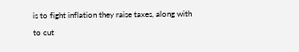is to fight inflation they raise taxes, along with to cut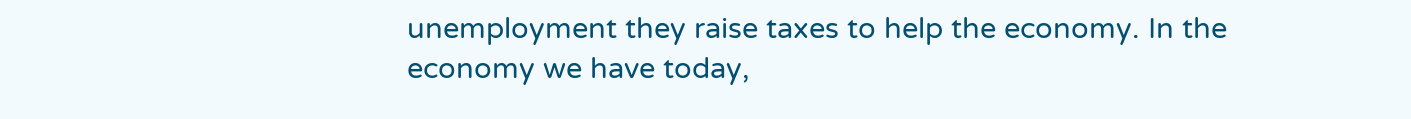unemployment they raise taxes to help the economy. In the economy we have today,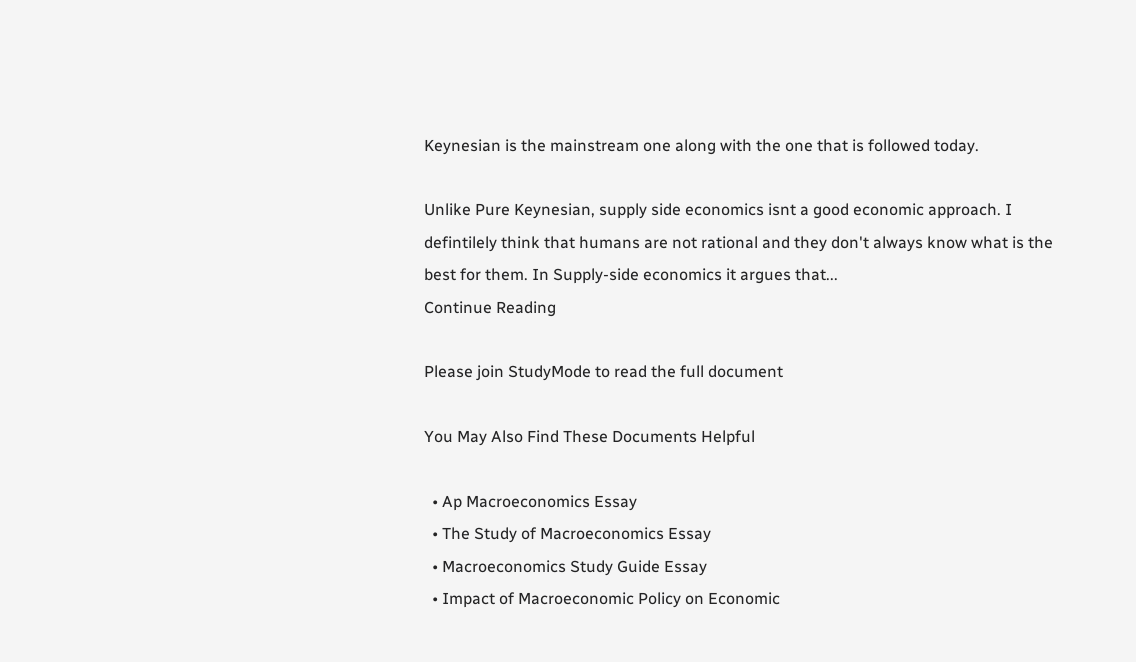Keynesian is the mainstream one along with the one that is followed today.

Unlike Pure Keynesian, supply side economics isnt a good economic approach. I defintilely think that humans are not rational and they don't always know what is the best for them. In Supply-side economics it argues that...
Continue Reading

Please join StudyMode to read the full document

You May Also Find These Documents Helpful

  • Ap Macroeconomics Essay
  • The Study of Macroeconomics Essay
  • Macroeconomics Study Guide Essay
  • Impact of Macroeconomic Policy on Economic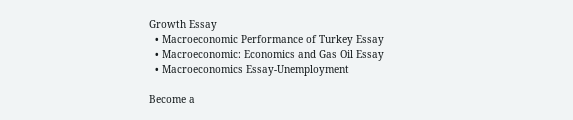Growth Essay
  • Macroeconomic Performance of Turkey Essay
  • Macroeconomic: Economics and Gas Oil Essay
  • Macroeconomics Essay-Unemployment

Become a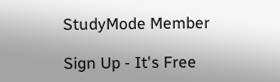StudyMode Member

Sign Up - It's Free